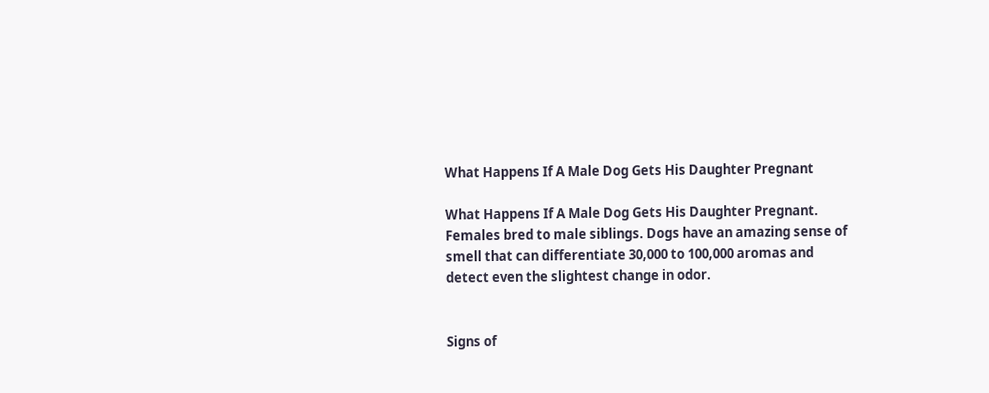What Happens If A Male Dog Gets His Daughter Pregnant

What Happens If A Male Dog Gets His Daughter Pregnant. Females bred to male siblings. Dogs have an amazing sense of smell that can differentiate 30,000 to 100,000 aromas and detect even the slightest change in odor.


Signs of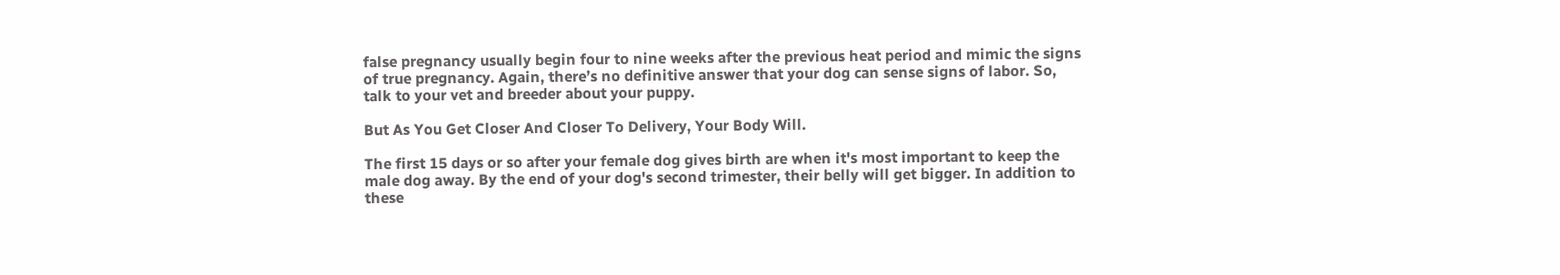false pregnancy usually begin four to nine weeks after the previous heat period and mimic the signs of true pregnancy. Again, there’s no definitive answer that your dog can sense signs of labor. So, talk to your vet and breeder about your puppy.

But As You Get Closer And Closer To Delivery, Your Body Will.

The first 15 days or so after your female dog gives birth are when it's most important to keep the male dog away. By the end of your dog's second trimester, their belly will get bigger. In addition to these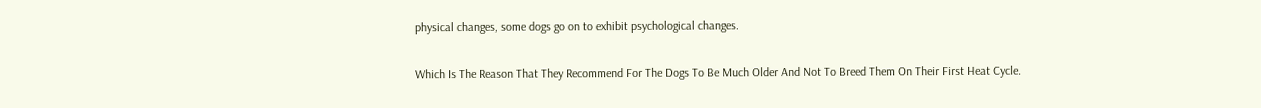physical changes, some dogs go on to exhibit psychological changes.

Which Is The Reason That They Recommend For The Dogs To Be Much Older And Not To Breed Them On Their First Heat Cycle.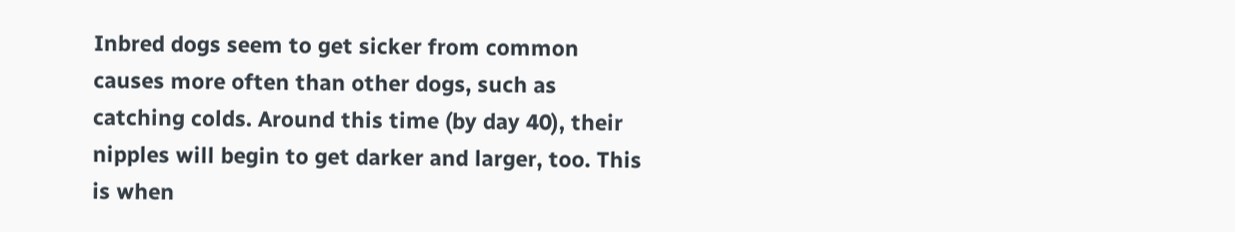Inbred dogs seem to get sicker from common causes more often than other dogs, such as catching colds. Around this time (by day 40), their nipples will begin to get darker and larger, too. This is when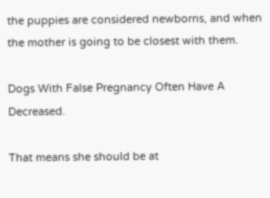the puppies are considered newborns, and when the mother is going to be closest with them.

Dogs With False Pregnancy Often Have A Decreased.

That means she should be at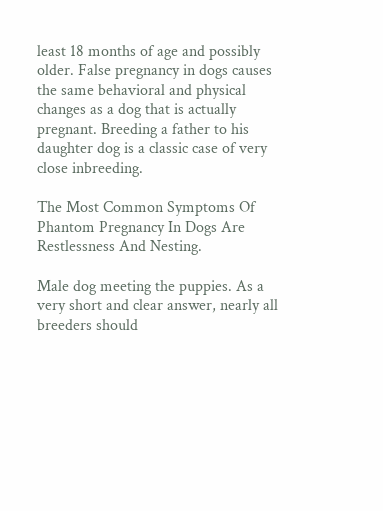least 18 months of age and possibly older. False pregnancy in dogs causes the same behavioral and physical changes as a dog that is actually pregnant. Breeding a father to his daughter dog is a classic case of very close inbreeding.

The Most Common Symptoms Of Phantom Pregnancy In Dogs Are Restlessness And Nesting.

Male dog meeting the puppies. As a very short and clear answer, nearly all breeders should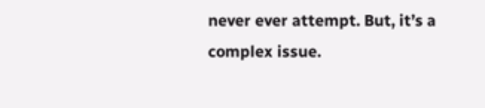never ever attempt. But, it’s a complex issue.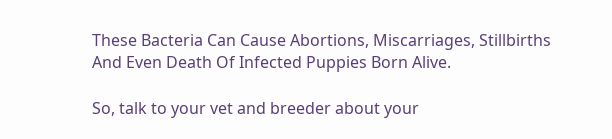These Bacteria Can Cause Abortions, Miscarriages, Stillbirths And Even Death Of Infected Puppies Born Alive.

So, talk to your vet and breeder about your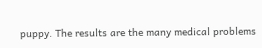puppy. The results are the many medical problems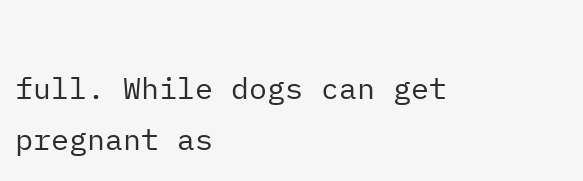full. While dogs can get pregnant as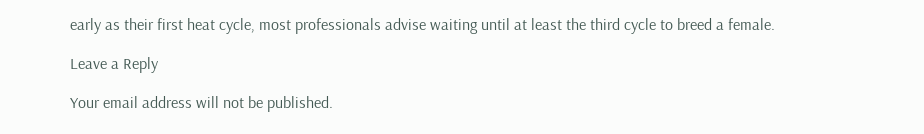early as their first heat cycle, most professionals advise waiting until at least the third cycle to breed a female.

Leave a Reply

Your email address will not be published.